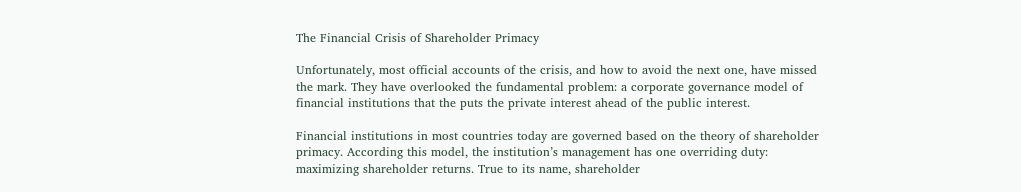The Financial Crisis of Shareholder Primacy

Unfortunately, most official accounts of the crisis, and how to avoid the next one, have missed the mark. They have overlooked the fundamental problem: a corporate governance model of financial institutions that the puts the private interest ahead of the public interest.

Financial institutions in most countries today are governed based on the theory of shareholder primacy. According this model, the institution’s management has one overriding duty: maximizing shareholder returns. True to its name, shareholder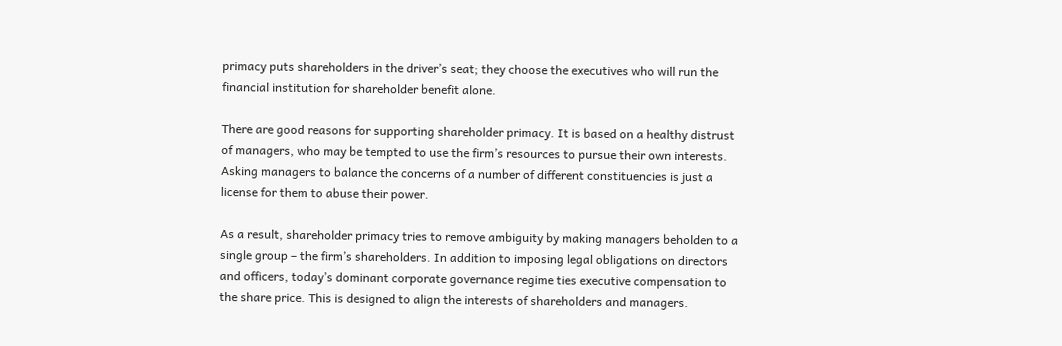primacy puts shareholders in the driver’s seat; they choose the executives who will run the financial institution for shareholder benefit alone.

There are good reasons for supporting shareholder primacy. It is based on a healthy distrust of managers, who may be tempted to use the firm’s resources to pursue their own interests. Asking managers to balance the concerns of a number of different constituencies is just a license for them to abuse their power.

As a result, shareholder primacy tries to remove ambiguity by making managers beholden to a single group – the firm’s shareholders. In addition to imposing legal obligations on directors and officers, today’s dominant corporate governance regime ties executive compensation to the share price. This is designed to align the interests of shareholders and managers.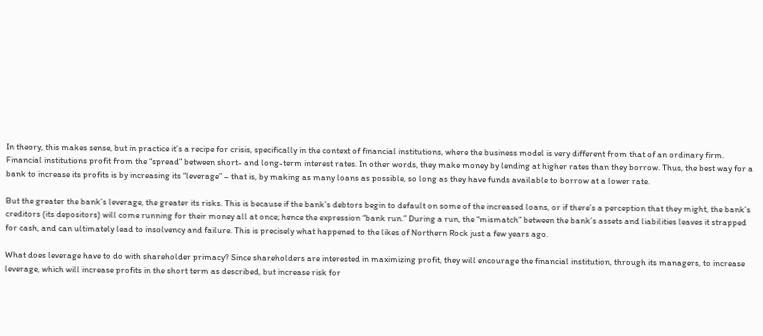In theory, this makes sense, but in practice it’s a recipe for crisis, specifically in the context of financial institutions, where the business model is very different from that of an ordinary firm. Financial institutions profit from the “spread” between short- and long-term interest rates. In other words, they make money by lending at higher rates than they borrow. Thus, the best way for a bank to increase its profits is by increasing its “leverage” – that is, by making as many loans as possible, so long as they have funds available to borrow at a lower rate.

But the greater the bank’s leverage, the greater its risks. This is because if the bank’s debtors begin to default on some of the increased loans, or if there’s a perception that they might, the bank’s creditors (its depositors) will come running for their money all at once; hence the expression “bank run.” During a run, the “mismatch” between the bank’s assets and liabilities leaves it strapped for cash, and can ultimately lead to insolvency and failure. This is precisely what happened to the likes of Northern Rock just a few years ago.

What does leverage have to do with shareholder primacy? Since shareholders are interested in maximizing profit, they will encourage the financial institution, through its managers, to increase leverage, which will increase profits in the short term as described, but increase risk for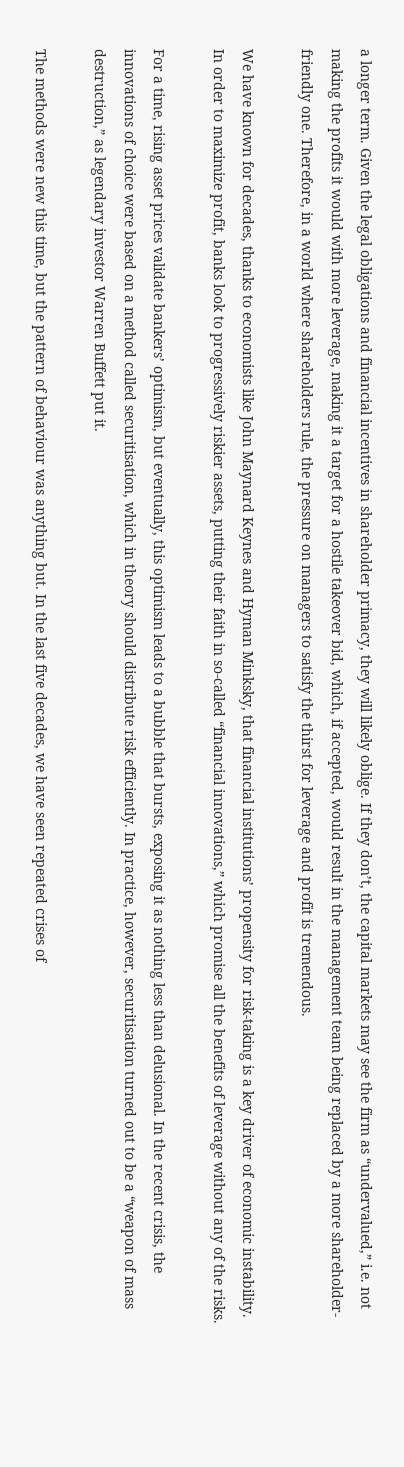a longer term. Given the legal obligations and financial incentives in shareholder primacy, they will likely oblige. If they don’t, the capital markets may see the firm as “undervalued,” i.e. not making the profits it would with more leverage, making it a target for a hostile takeover bid, which, if accepted, would result in the management team being replaced by a more shareholder-friendly one. Therefore, in a world where shareholders rule, the pressure on managers to satisfy the thirst for leverage and profit is tremendous.

We have known for decades, thanks to economists like John Maynard Keynes and Hyman Minksky, that financial institutions’ propensity for risk-taking is a key driver of economic instability. In order to maximize profit, banks look to progressively riskier assets, putting their faith in so-called “financial innovations,” which promise all the benefits of leverage without any of the risks.

For a time, rising asset prices validate bankers’ optimism, but eventually, this optimism leads to a bubble that bursts, exposing it as nothing less than delusional. In the recent crisis, the innovations of choice were based on a method called securitisation, which in theory should distribute risk efficiently. In practice, however, securitisation turned out to be a “weapon of mass destruction,” as legendary investor Warren Buffett put it.

The methods were new this time, but the pattern of behaviour was anything but. In the last five decades, we have seen repeated crises of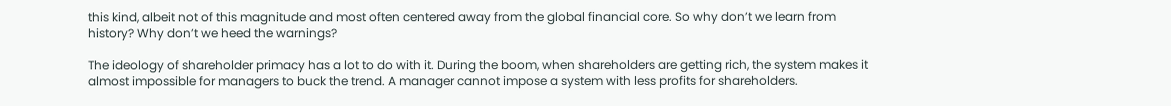this kind, albeit not of this magnitude and most often centered away from the global financial core. So why don’t we learn from history? Why don’t we heed the warnings?

The ideology of shareholder primacy has a lot to do with it. During the boom, when shareholders are getting rich, the system makes it almost impossible for managers to buck the trend. A manager cannot impose a system with less profits for shareholders.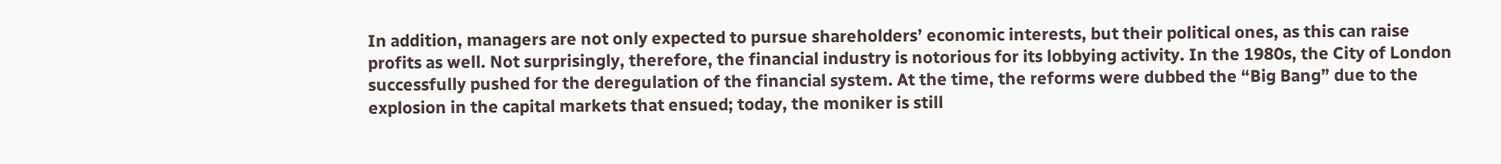In addition, managers are not only expected to pursue shareholders’ economic interests, but their political ones, as this can raise profits as well. Not surprisingly, therefore, the financial industry is notorious for its lobbying activity. In the 1980s, the City of London successfully pushed for the deregulation of the financial system. At the time, the reforms were dubbed the “Big Bang” due to the explosion in the capital markets that ensued; today, the moniker is still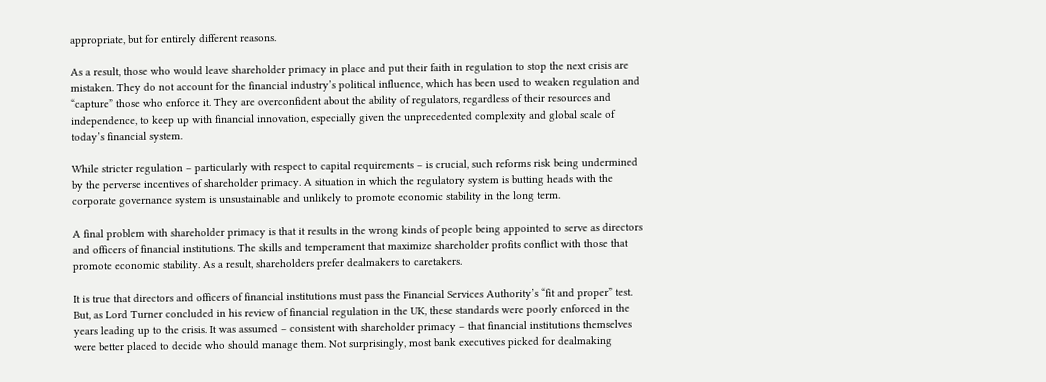appropriate, but for entirely different reasons.

As a result, those who would leave shareholder primacy in place and put their faith in regulation to stop the next crisis are mistaken. They do not account for the financial industry’s political influence, which has been used to weaken regulation and “capture” those who enforce it. They are overconfident about the ability of regulators, regardless of their resources and independence, to keep up with financial innovation, especially given the unprecedented complexity and global scale of today’s financial system.

While stricter regulation – particularly with respect to capital requirements – is crucial, such reforms risk being undermined by the perverse incentives of shareholder primacy. A situation in which the regulatory system is butting heads with the corporate governance system is unsustainable and unlikely to promote economic stability in the long term.

A final problem with shareholder primacy is that it results in the wrong kinds of people being appointed to serve as directors and officers of financial institutions. The skills and temperament that maximize shareholder profits conflict with those that promote economic stability. As a result, shareholders prefer dealmakers to caretakers.

It is true that directors and officers of financial institutions must pass the Financial Services Authority’s “fit and proper” test. But, as Lord Turner concluded in his review of financial regulation in the UK, these standards were poorly enforced in the years leading up to the crisis. It was assumed – consistent with shareholder primacy – that financial institutions themselves were better placed to decide who should manage them. Not surprisingly, most bank executives picked for dealmaking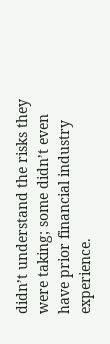didn’t understand the risks they were taking; some didn’t even have prior financial industry experience.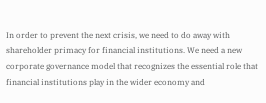In order to prevent the next crisis, we need to do away with shareholder primacy for financial institutions. We need a new corporate governance model that recognizes the essential role that financial institutions play in the wider economy and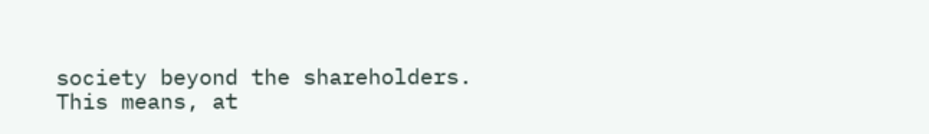society beyond the shareholders. This means, at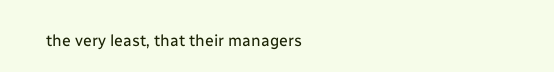the very least, that their managers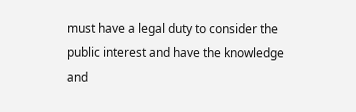must have a legal duty to consider the public interest and have the knowledge and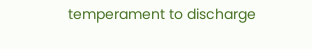temperament to discharge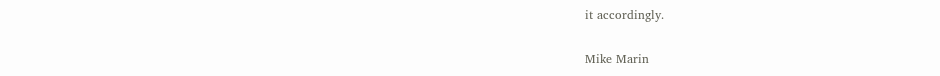it accordingly.

Mike Marin